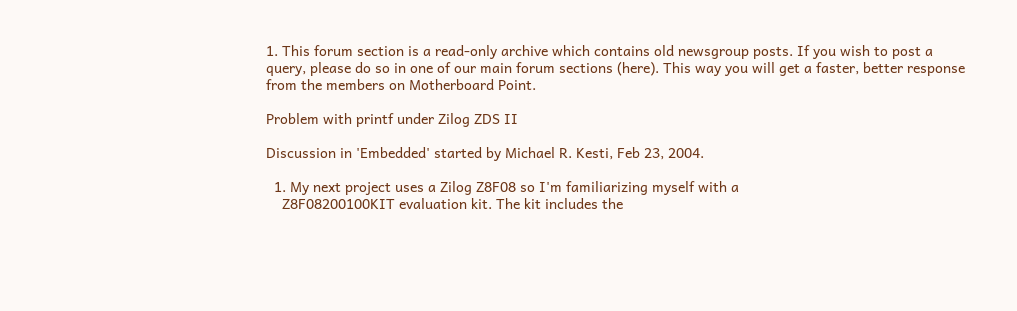1. This forum section is a read-only archive which contains old newsgroup posts. If you wish to post a query, please do so in one of our main forum sections (here). This way you will get a faster, better response from the members on Motherboard Point.

Problem with printf under Zilog ZDS II

Discussion in 'Embedded' started by Michael R. Kesti, Feb 23, 2004.

  1. My next project uses a Zilog Z8F08 so I'm familiarizing myself with a
    Z8F08200100KIT evaluation kit. The kit includes the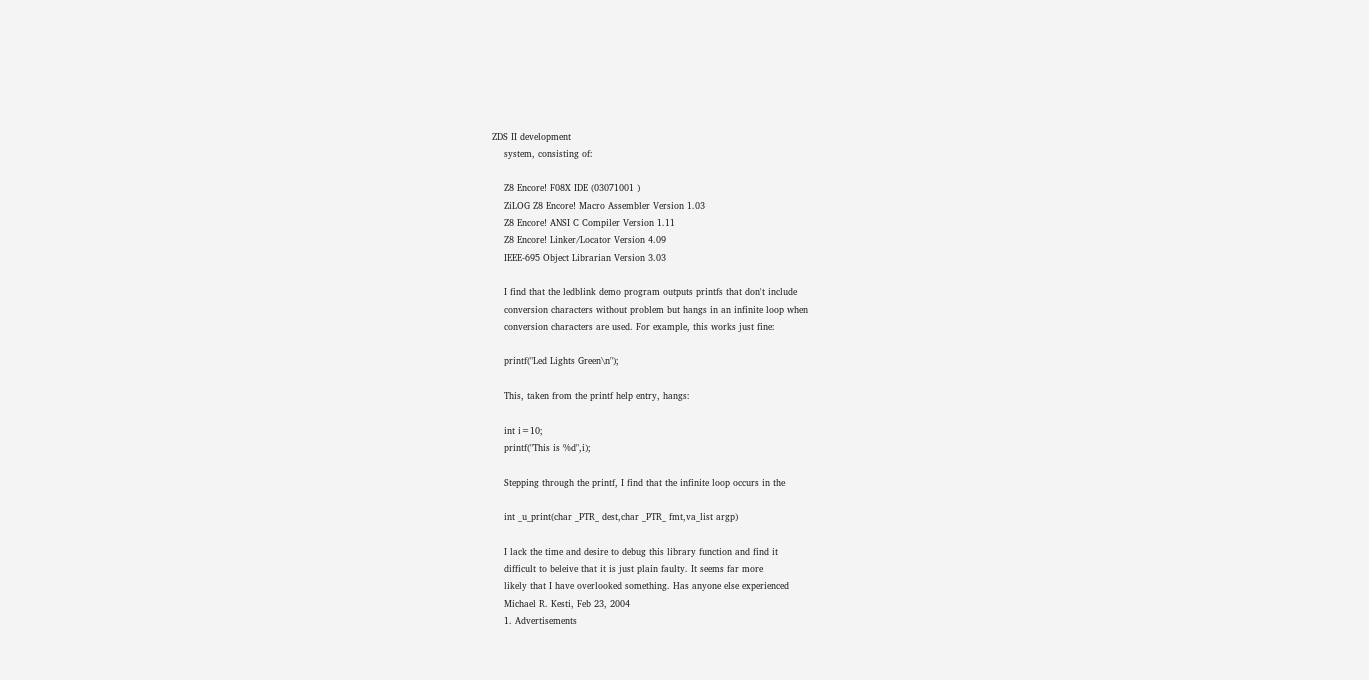ZDS II development
    system, consisting of:

    Z8 Encore! F08X IDE (03071001 )
    ZiLOG Z8 Encore! Macro Assembler Version 1.03
    Z8 Encore! ANSI C Compiler Version 1.11
    Z8 Encore! Linker/Locator Version 4.09
    IEEE-695 Object Librarian Version 3.03

    I find that the ledblink demo program outputs printfs that don't include
    conversion characters without problem but hangs in an infinite loop when
    conversion characters are used. For example, this works just fine:

    printf("Led Lights Green\n");

    This, taken from the printf help entry, hangs:

    int i=10;
    printf("This is %d",i);

    Stepping through the printf, I find that the infinite loop occurs in the

    int _u_print(char _PTR_ dest,char _PTR_ fmt,va_list argp)

    I lack the time and desire to debug this library function and find it
    difficult to beleive that it is just plain faulty. It seems far more
    likely that I have overlooked something. Has anyone else experienced
    Michael R. Kesti, Feb 23, 2004
    1. Advertisements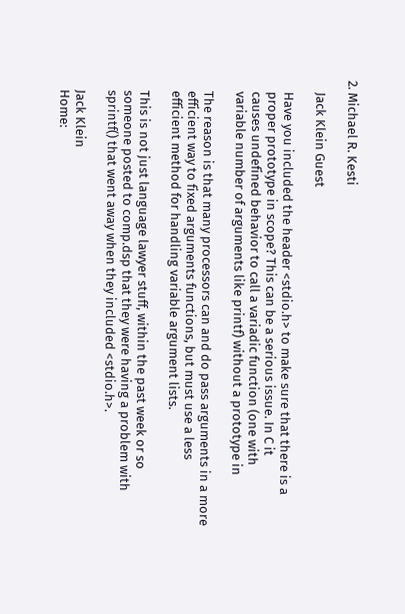2. Michael R. Kesti

    Jack Klein Guest

    Have you included the header <stdio.h> to make sure that there is a
    proper prototype in scope? This can be a serious issue. In C it
    causes undefined behavior to call a variadic function (one with
    variable number of arguments like printf) without a prototype in

    The reason is that many processors can and do pass arguments in a more
    efficient way to fixed arguments functions, but must use a less
    efficient method for handling variable argument lists.

    This is not just language lawyer stuff, within the past week or so
    someone posted to comp.dsp that they were having a problem with
    sprintf() that went away when they included <stdio.h>.

    Jack Klein
    Home: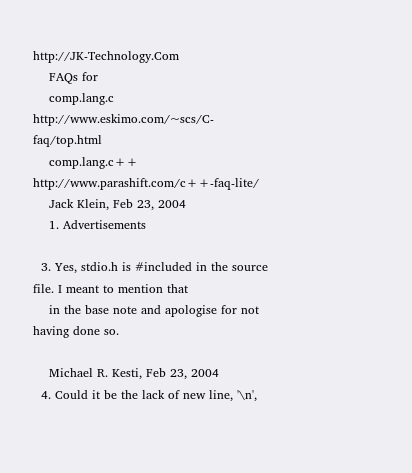http://JK-Technology.Com
    FAQs for
    comp.lang.c http://www.eskimo.com/~scs/C-faq/top.html
    comp.lang.c++ http://www.parashift.com/c++-faq-lite/
    Jack Klein, Feb 23, 2004
    1. Advertisements

  3. Yes, stdio.h is #included in the source file. I meant to mention that
    in the base note and apologise for not having done so.

    Michael R. Kesti, Feb 23, 2004
  4. Could it be the lack of new line, '\n',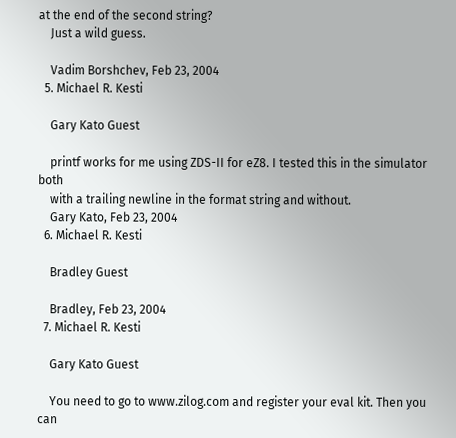at the end of the second string?
    Just a wild guess.

    Vadim Borshchev, Feb 23, 2004
  5. Michael R. Kesti

    Gary Kato Guest

    printf works for me using ZDS-II for eZ8. I tested this in the simulator both
    with a trailing newline in the format string and without.
    Gary Kato, Feb 23, 2004
  6. Michael R. Kesti

    Bradley Guest

    Bradley, Feb 23, 2004
  7. Michael R. Kesti

    Gary Kato Guest

    You need to go to www.zilog.com and register your eval kit. Then you can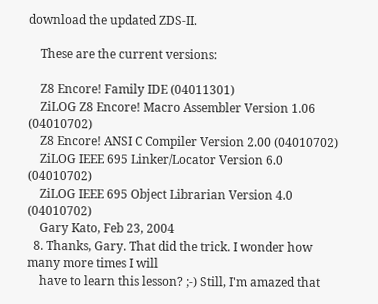download the updated ZDS-II.

    These are the current versions:

    Z8 Encore! Family IDE (04011301)
    ZiLOG Z8 Encore! Macro Assembler Version 1.06 (04010702)
    Z8 Encore! ANSI C Compiler Version 2.00 (04010702)
    ZiLOG IEEE 695 Linker/Locator Version 6.0 (04010702)
    ZiLOG IEEE 695 Object Librarian Version 4.0 (04010702)
    Gary Kato, Feb 23, 2004
  8. Thanks, Gary. That did the trick. I wonder how many more times I will
    have to learn this lesson? ;-) Still, I'm amazed that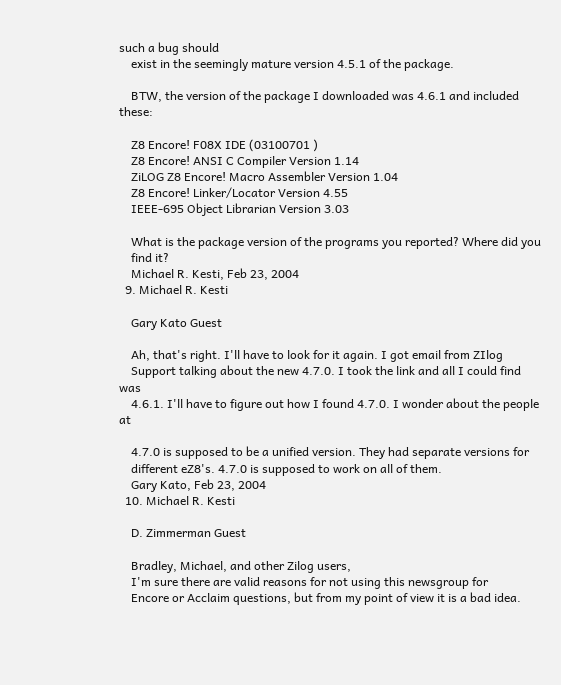such a bug should
    exist in the seemingly mature version 4.5.1 of the package.

    BTW, the version of the package I downloaded was 4.6.1 and included these:

    Z8 Encore! F08X IDE (03100701 )
    Z8 Encore! ANSI C Compiler Version 1.14
    ZiLOG Z8 Encore! Macro Assembler Version 1.04
    Z8 Encore! Linker/Locator Version 4.55
    IEEE-695 Object Librarian Version 3.03

    What is the package version of the programs you reported? Where did you
    find it?
    Michael R. Kesti, Feb 23, 2004
  9. Michael R. Kesti

    Gary Kato Guest

    Ah, that's right. I'll have to look for it again. I got email from ZIlog
    Support talking about the new 4.7.0. I took the link and all I could find was
    4.6.1. I'll have to figure out how I found 4.7.0. I wonder about the people at

    4.7.0 is supposed to be a unified version. They had separate versions for
    different eZ8's. 4.7.0 is supposed to work on all of them.
    Gary Kato, Feb 23, 2004
  10. Michael R. Kesti

    D. Zimmerman Guest

    Bradley, Michael, and other Zilog users,
    I'm sure there are valid reasons for not using this newsgroup for
    Encore or Acclaim questions, but from my point of view it is a bad idea.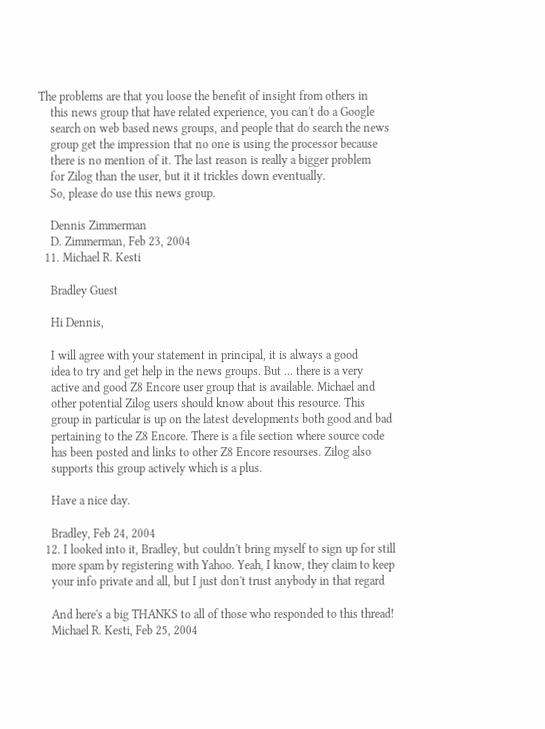The problems are that you loose the benefit of insight from others in
    this news group that have related experience, you can't do a Google
    search on web based news groups, and people that do search the news
    group get the impression that no one is using the processor because
    there is no mention of it. The last reason is really a bigger problem
    for Zilog than the user, but it it trickles down eventually.
    So, please do use this news group.

    Dennis Zimmerman
    D. Zimmerman, Feb 23, 2004
  11. Michael R. Kesti

    Bradley Guest

    Hi Dennis,

    I will agree with your statement in principal, it is always a good
    idea to try and get help in the news groups. But ... there is a very
    active and good Z8 Encore user group that is available. Michael and
    other potential Zilog users should know about this resource. This
    group in particular is up on the latest developments both good and bad
    pertaining to the Z8 Encore. There is a file section where source code
    has been posted and links to other Z8 Encore resourses. Zilog also
    supports this group actively which is a plus.

    Have a nice day.

    Bradley, Feb 24, 2004
  12. I looked into it, Bradley, but couldn't bring myself to sign up for still
    more spam by registering with Yahoo. Yeah, I know, they claim to keep
    your info private and all, but I just don't trust anybody in that regard

    And here's a big THANKS to all of those who responded to this thread!
    Michael R. Kesti, Feb 25, 2004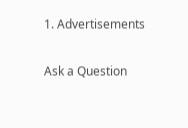1. Advertisements

Ask a Question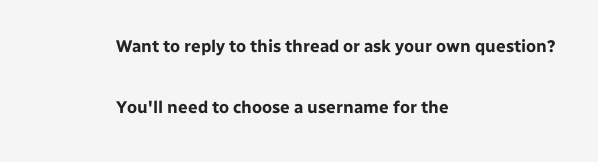Want to reply to this thread or ask your own question?

You'll need to choose a username for the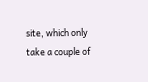site, which only take a couple of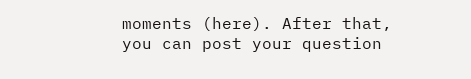moments (here). After that, you can post your question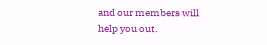and our members will help you out.